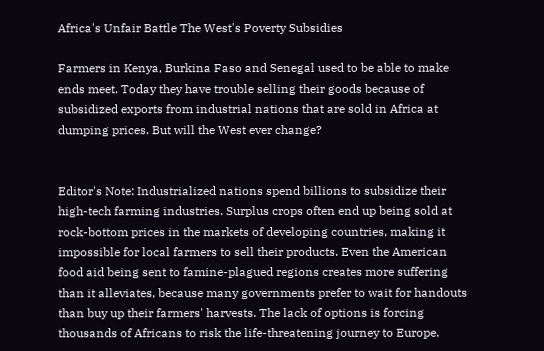Africa's Unfair Battle The West's Poverty Subsidies

Farmers in Kenya, Burkina Faso and Senegal used to be able to make ends meet. Today they have trouble selling their goods because of subsidized exports from industrial nations that are sold in Africa at dumping prices. But will the West ever change?


Editor's Note: Industrialized nations spend billions to subsidize their high-tech farming industries. Surplus crops often end up being sold at rock-bottom prices in the markets of developing countries, making it impossible for local farmers to sell their products. Even the American food aid being sent to famine-plagued regions creates more suffering than it alleviates, because many governments prefer to wait for handouts than buy up their farmers' harvests. The lack of options is forcing thousands of Africans to risk the life-threatening journey to Europe.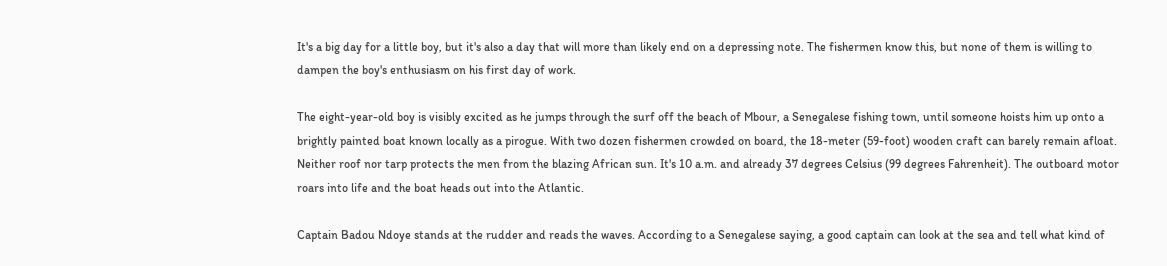It's a big day for a little boy, but it's also a day that will more than likely end on a depressing note. The fishermen know this, but none of them is willing to dampen the boy's enthusiasm on his first day of work.

The eight-year-old boy is visibly excited as he jumps through the surf off the beach of Mbour, a Senegalese fishing town, until someone hoists him up onto a brightly painted boat known locally as a pirogue. With two dozen fishermen crowded on board, the 18-meter (59-foot) wooden craft can barely remain afloat. Neither roof nor tarp protects the men from the blazing African sun. It's 10 a.m. and already 37 degrees Celsius (99 degrees Fahrenheit). The outboard motor roars into life and the boat heads out into the Atlantic.

Captain Badou Ndoye stands at the rudder and reads the waves. According to a Senegalese saying, a good captain can look at the sea and tell what kind of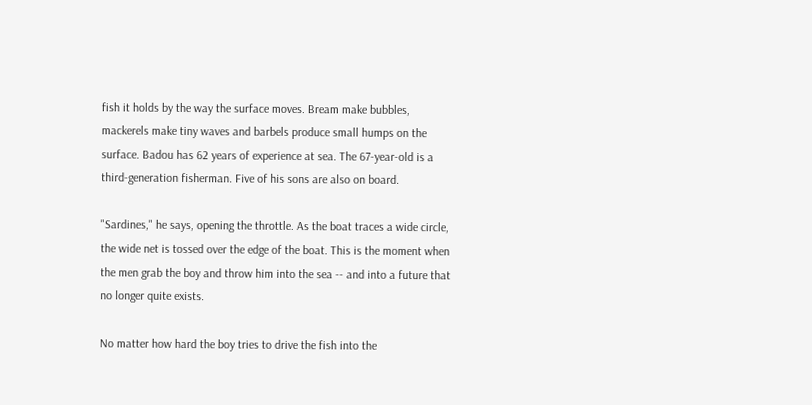fish it holds by the way the surface moves. Bream make bubbles, mackerels make tiny waves and barbels produce small humps on the surface. Badou has 62 years of experience at sea. The 67-year-old is a third-generation fisherman. Five of his sons are also on board.

"Sardines," he says, opening the throttle. As the boat traces a wide circle, the wide net is tossed over the edge of the boat. This is the moment when the men grab the boy and throw him into the sea -- and into a future that no longer quite exists.

No matter how hard the boy tries to drive the fish into the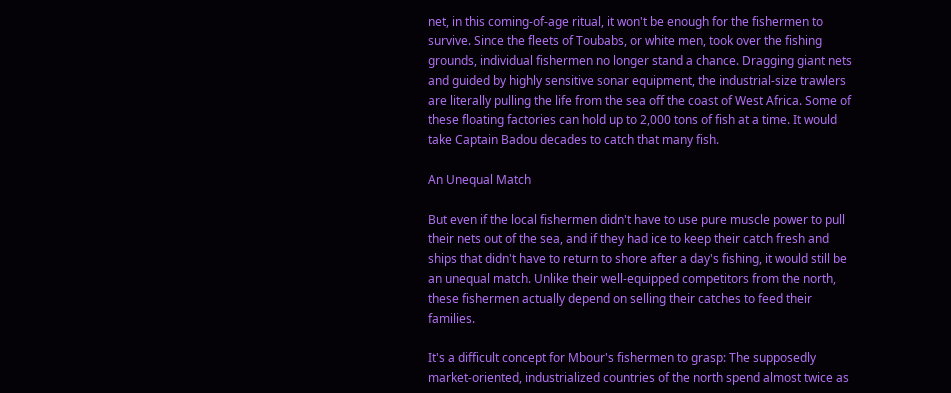net, in this coming-of-age ritual, it won't be enough for the fishermen to survive. Since the fleets of Toubabs, or white men, took over the fishing grounds, individual fishermen no longer stand a chance. Dragging giant nets and guided by highly sensitive sonar equipment, the industrial-size trawlers are literally pulling the life from the sea off the coast of West Africa. Some of these floating factories can hold up to 2,000 tons of fish at a time. It would take Captain Badou decades to catch that many fish.

An Unequal Match

But even if the local fishermen didn't have to use pure muscle power to pull their nets out of the sea, and if they had ice to keep their catch fresh and ships that didn't have to return to shore after a day's fishing, it would still be an unequal match. Unlike their well-equipped competitors from the north, these fishermen actually depend on selling their catches to feed their families.

It's a difficult concept for Mbour's fishermen to grasp: The supposedly market-oriented, industrialized countries of the north spend almost twice as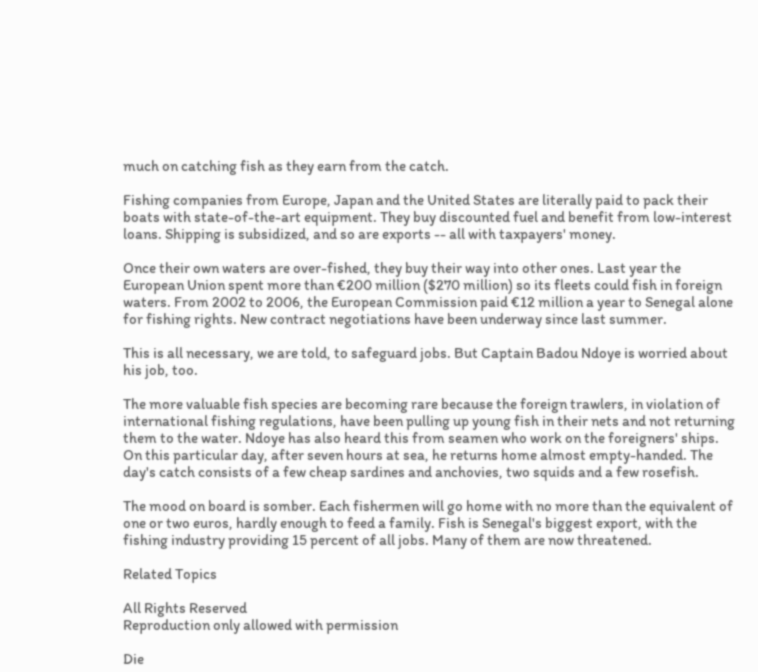much on catching fish as they earn from the catch.

Fishing companies from Europe, Japan and the United States are literally paid to pack their boats with state-of-the-art equipment. They buy discounted fuel and benefit from low-interest loans. Shipping is subsidized, and so are exports -- all with taxpayers' money.

Once their own waters are over-fished, they buy their way into other ones. Last year the European Union spent more than €200 million ($270 million) so its fleets could fish in foreign waters. From 2002 to 2006, the European Commission paid €12 million a year to Senegal alone for fishing rights. New contract negotiations have been underway since last summer.

This is all necessary, we are told, to safeguard jobs. But Captain Badou Ndoye is worried about his job, too.

The more valuable fish species are becoming rare because the foreign trawlers, in violation of international fishing regulations, have been pulling up young fish in their nets and not returning them to the water. Ndoye has also heard this from seamen who work on the foreigners' ships. On this particular day, after seven hours at sea, he returns home almost empty-handed. The day's catch consists of a few cheap sardines and anchovies, two squids and a few rosefish.

The mood on board is somber. Each fishermen will go home with no more than the equivalent of one or two euros, hardly enough to feed a family. Fish is Senegal's biggest export, with the fishing industry providing 15 percent of all jobs. Many of them are now threatened.

Related Topics

All Rights Reserved
Reproduction only allowed with permission

Die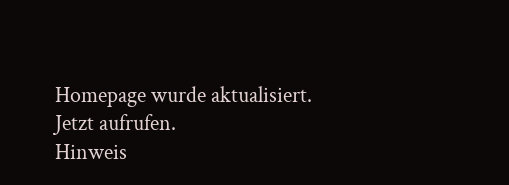Homepage wurde aktualisiert. Jetzt aufrufen.
Hinweis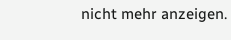nicht mehr anzeigen.